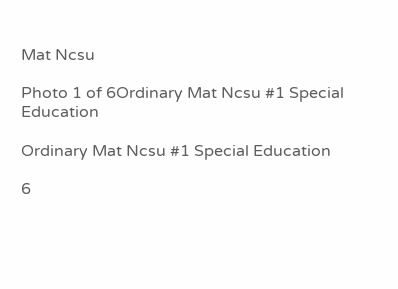Mat Ncsu

Photo 1 of 6Ordinary Mat Ncsu #1 Special Education

Ordinary Mat Ncsu #1 Special Education

6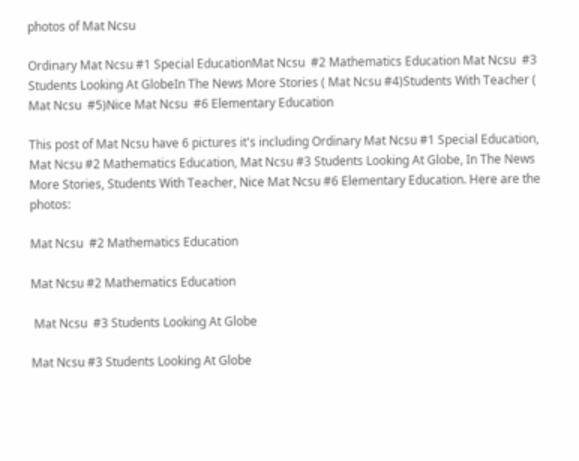photos of Mat Ncsu

Ordinary Mat Ncsu #1 Special EducationMat Ncsu  #2 Mathematics Education Mat Ncsu  #3 Students Looking At GlobeIn The News More Stories ( Mat Ncsu #4)Students With Teacher ( Mat Ncsu  #5)Nice Mat Ncsu  #6 Elementary Education

This post of Mat Ncsu have 6 pictures it's including Ordinary Mat Ncsu #1 Special Education, Mat Ncsu #2 Mathematics Education, Mat Ncsu #3 Students Looking At Globe, In The News More Stories, Students With Teacher, Nice Mat Ncsu #6 Elementary Education. Here are the photos:

Mat Ncsu  #2 Mathematics Education

Mat Ncsu #2 Mathematics Education

 Mat Ncsu  #3 Students Looking At Globe

Mat Ncsu #3 Students Looking At Globe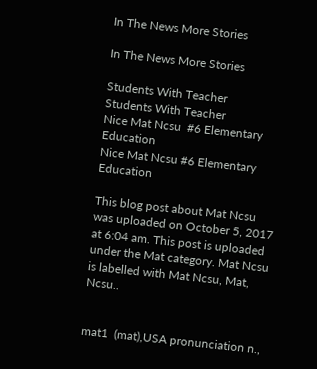In The News More Stories

In The News More Stories

Students With Teacher
Students With Teacher
Nice Mat Ncsu  #6 Elementary Education
Nice Mat Ncsu #6 Elementary Education

This blog post about Mat Ncsu was uploaded on October 5, 2017 at 6:04 am. This post is uploaded under the Mat category. Mat Ncsu is labelled with Mat Ncsu, Mat, Ncsu..


mat1  (mat),USA pronunciation n.,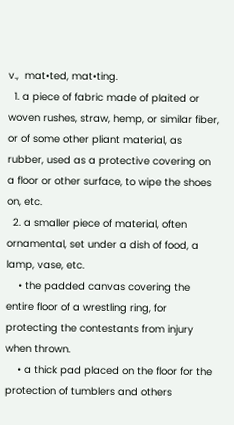v.,  mat•ted, mat•ting.
  1. a piece of fabric made of plaited or woven rushes, straw, hemp, or similar fiber, or of some other pliant material, as rubber, used as a protective covering on a floor or other surface, to wipe the shoes on, etc.
  2. a smaller piece of material, often ornamental, set under a dish of food, a lamp, vase, etc.
    • the padded canvas covering the entire floor of a wrestling ring, for protecting the contestants from injury when thrown.
    • a thick pad placed on the floor for the protection of tumblers and others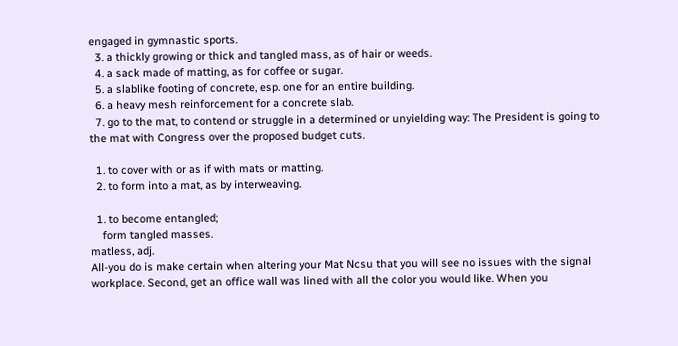engaged in gymnastic sports.
  3. a thickly growing or thick and tangled mass, as of hair or weeds.
  4. a sack made of matting, as for coffee or sugar.
  5. a slablike footing of concrete, esp. one for an entire building.
  6. a heavy mesh reinforcement for a concrete slab.
  7. go to the mat, to contend or struggle in a determined or unyielding way: The President is going to the mat with Congress over the proposed budget cuts.

  1. to cover with or as if with mats or matting.
  2. to form into a mat, as by interweaving.

  1. to become entangled;
    form tangled masses.
matless, adj.
All-you do is make certain when altering your Mat Ncsu that you will see no issues with the signal workplace. Second, get an office wall was lined with all the color you would like. When you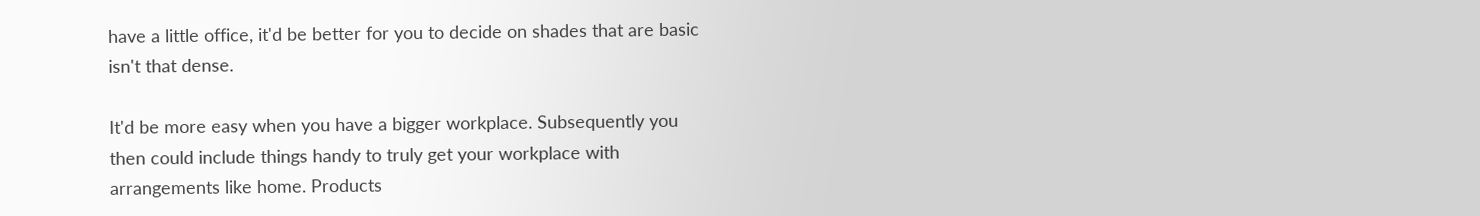have a little office, it'd be better for you to decide on shades that are basic isn't that dense.

It'd be more easy when you have a bigger workplace. Subsequently you then could include things handy to truly get your workplace with arrangements like home. Products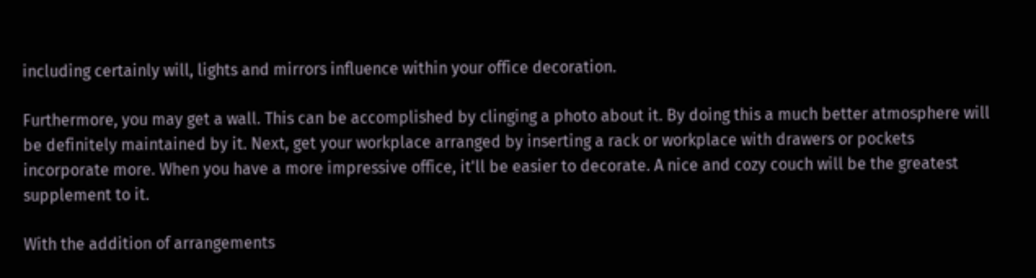including certainly will, lights and mirrors influence within your office decoration.

Furthermore, you may get a wall. This can be accomplished by clinging a photo about it. By doing this a much better atmosphere will be definitely maintained by it. Next, get your workplace arranged by inserting a rack or workplace with drawers or pockets incorporate more. When you have a more impressive office, it'll be easier to decorate. A nice and cozy couch will be the greatest supplement to it.

With the addition of arrangements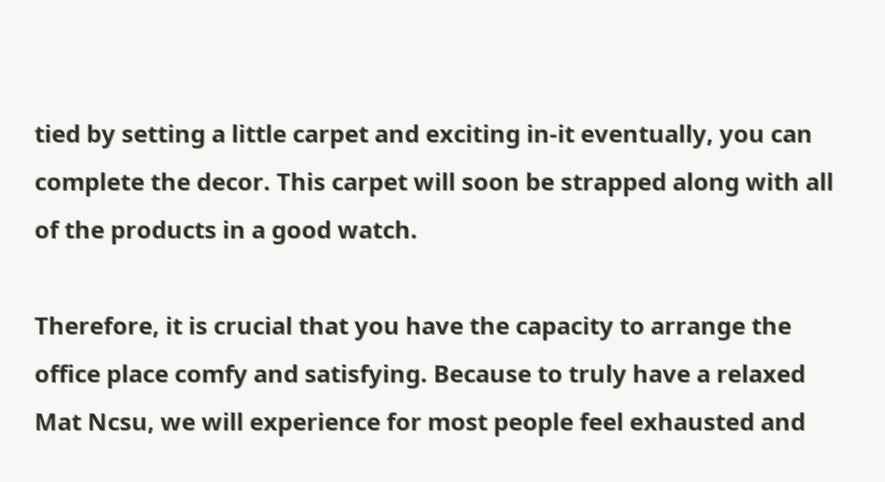tied by setting a little carpet and exciting in-it eventually, you can complete the decor. This carpet will soon be strapped along with all of the products in a good watch.

Therefore, it is crucial that you have the capacity to arrange the office place comfy and satisfying. Because to truly have a relaxed Mat Ncsu, we will experience for most people feel exhausted and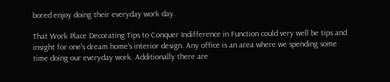bored enjoy doing their everyday work day.

That Work Place Decorating Tips to Conquer Indifference in Function could very well be tips and insight for one's dream home's interior design. Any office is an area where we spending some time doing our everyday work. Additionally there are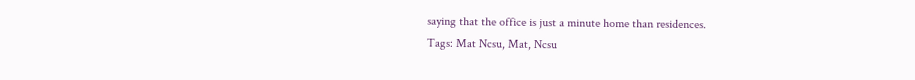saying that the office is just a minute home than residences.
Tags: Mat Ncsu, Mat, Ncsu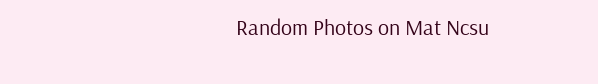Random Photos on Mat Ncsu